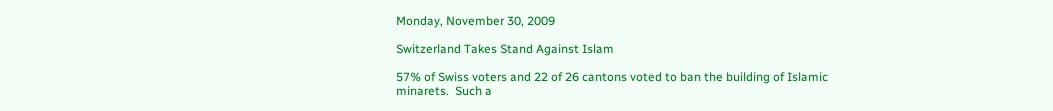Monday, November 30, 2009

Switzerland Takes Stand Against Islam

57% of Swiss voters and 22 of 26 cantons voted to ban the building of Islamic minarets.  Such a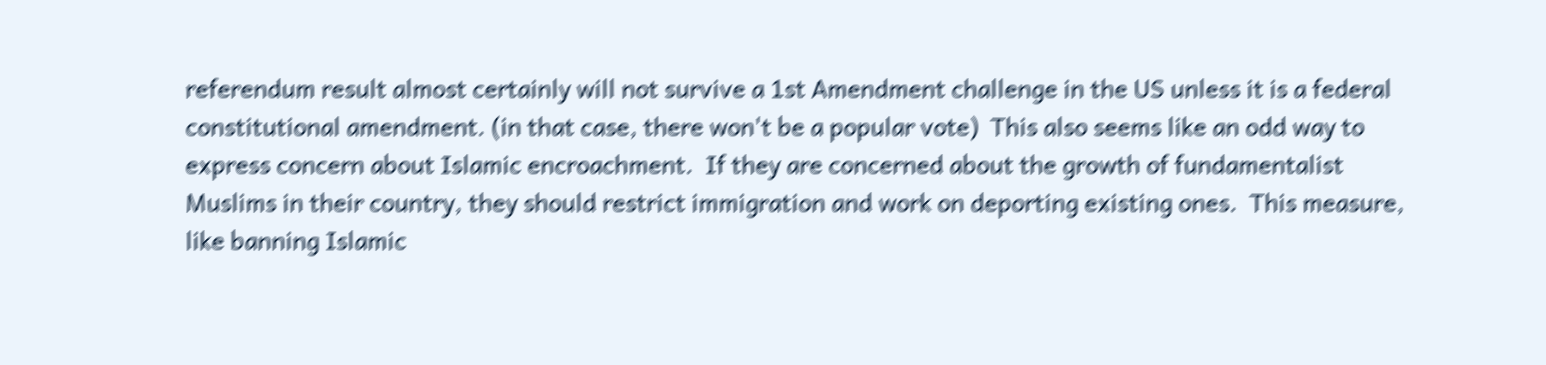referendum result almost certainly will not survive a 1st Amendment challenge in the US unless it is a federal constitutional amendment. (in that case, there won't be a popular vote)  This also seems like an odd way to express concern about Islamic encroachment.  If they are concerned about the growth of fundamentalist Muslims in their country, they should restrict immigration and work on deporting existing ones.  This measure, like banning Islamic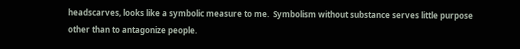headscarves, looks like a symbolic measure to me.  Symbolism without substance serves little purpose other than to antagonize people.